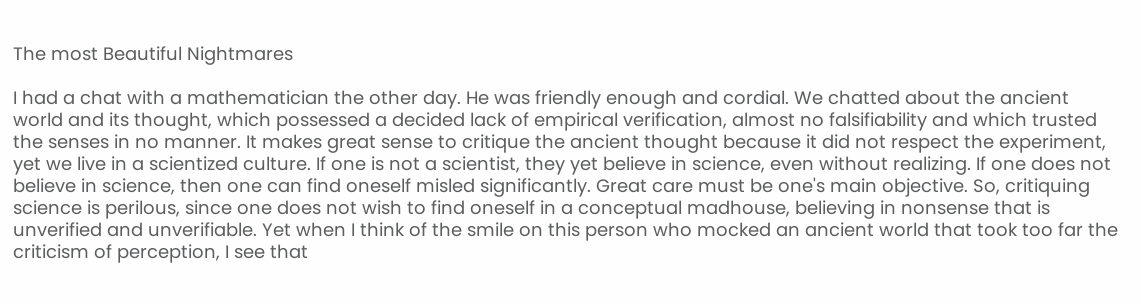The most Beautiful Nightmares

I had a chat with a mathematician the other day. He was friendly enough and cordial. We chatted about the ancient world and its thought, which possessed a decided lack of empirical verification, almost no falsifiability and which trusted the senses in no manner. It makes great sense to critique the ancient thought because it did not respect the experiment, yet we live in a scientized culture. If one is not a scientist, they yet believe in science, even without realizing. If one does not believe in science, then one can find oneself misled significantly. Great care must be one's main objective. So, critiquing science is perilous, since one does not wish to find oneself in a conceptual madhouse, believing in nonsense that is unverified and unverifiable. Yet when I think of the smile on this person who mocked an ancient world that took too far the criticism of perception, I see that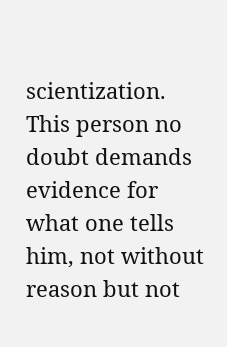scientization. This person no doubt demands evidence for what one tells him, not without reason but not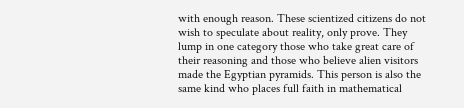with enough reason. These scientized citizens do not wish to speculate about reality, only prove. They lump in one category those who take great care of their reasoning and those who believe alien visitors made the Egyptian pyramids. This person is also the same kind who places full faith in mathematical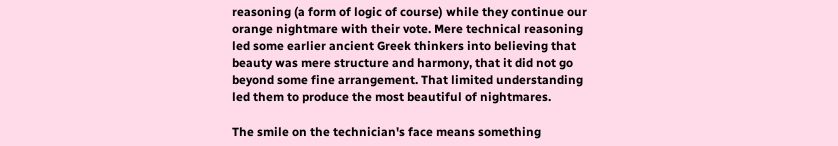reasoning (a form of logic of course) while they continue our orange nightmare with their vote. Mere technical reasoning led some earlier ancient Greek thinkers into believing that beauty was mere structure and harmony, that it did not go beyond some fine arrangement. That limited understanding led them to produce the most beautiful of nightmares.

The smile on the technician's face means something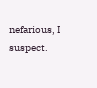nefarious, I suspect.